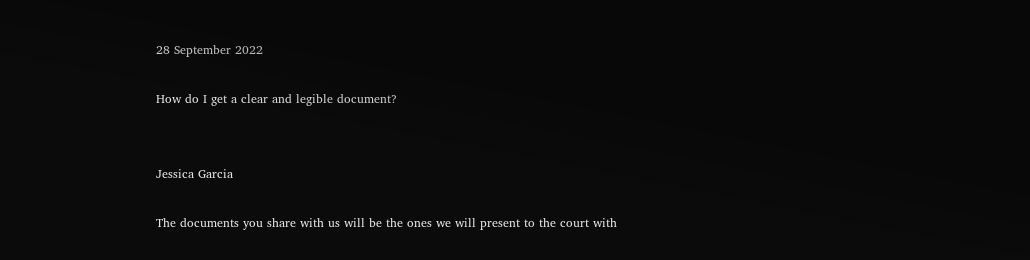28 September 2022

How do I get a clear and legible document?


Jessica Garcia

The documents you share with us will be the ones we will present to the court with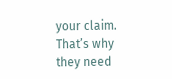your claim. That’s why they need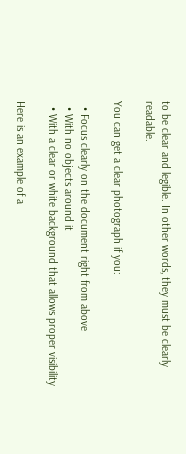to be clear and legible. In other words, they must be clearly readable.

You can get a clear photograph if you:

  • Focus clearly on the document right from above
  • With no objects around it
  • With a clear or white background that allows proper visibility

Here is an example of a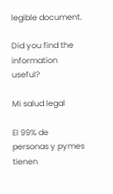legible document.

Did you find the information useful?

Mi salud legal

El 99% de personas y pymes tienen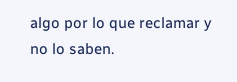algo por lo que reclamar y no lo saben.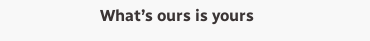What’s ours is yours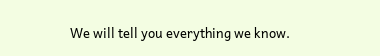We will tell you everything we know.